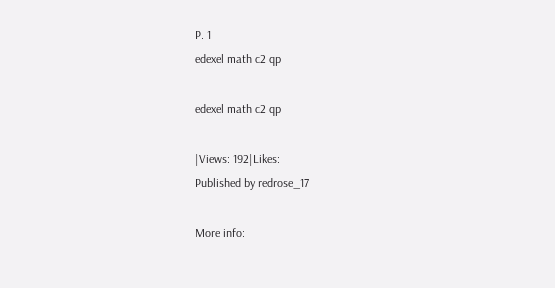P. 1
edexel math c2 qp

edexel math c2 qp

|Views: 192|Likes:
Published by redrose_17

More info: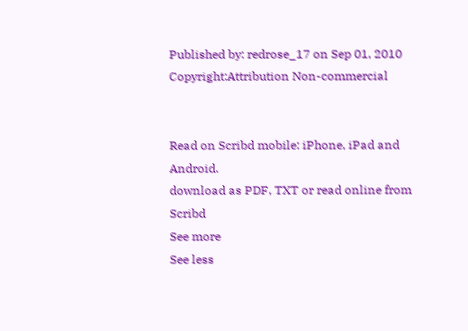Published by: redrose_17 on Sep 01, 2010
Copyright:Attribution Non-commercial


Read on Scribd mobile: iPhone, iPad and Android.
download as PDF, TXT or read online from Scribd
See more
See less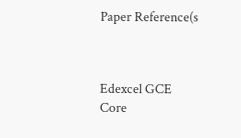Paper Reference(s



Edexcel GCE
Core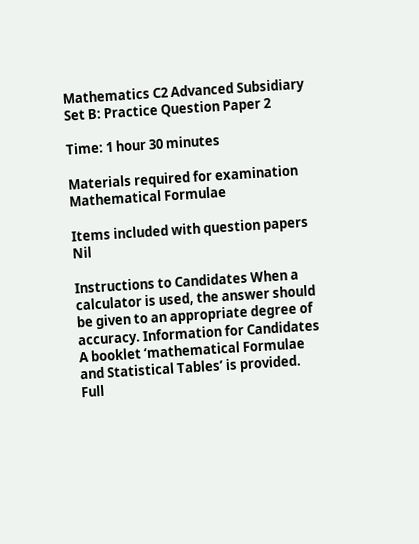Mathematics C2 Advanced Subsidiary Set B: Practice Question Paper 2

Time: 1 hour 30 minutes

Materials required for examination Mathematical Formulae

Items included with question papers Nil

Instructions to Candidates When a calculator is used, the answer should be given to an appropriate degree of accuracy. Information for Candidates A booklet ‘mathematical Formulae and Statistical Tables’ is provided. Full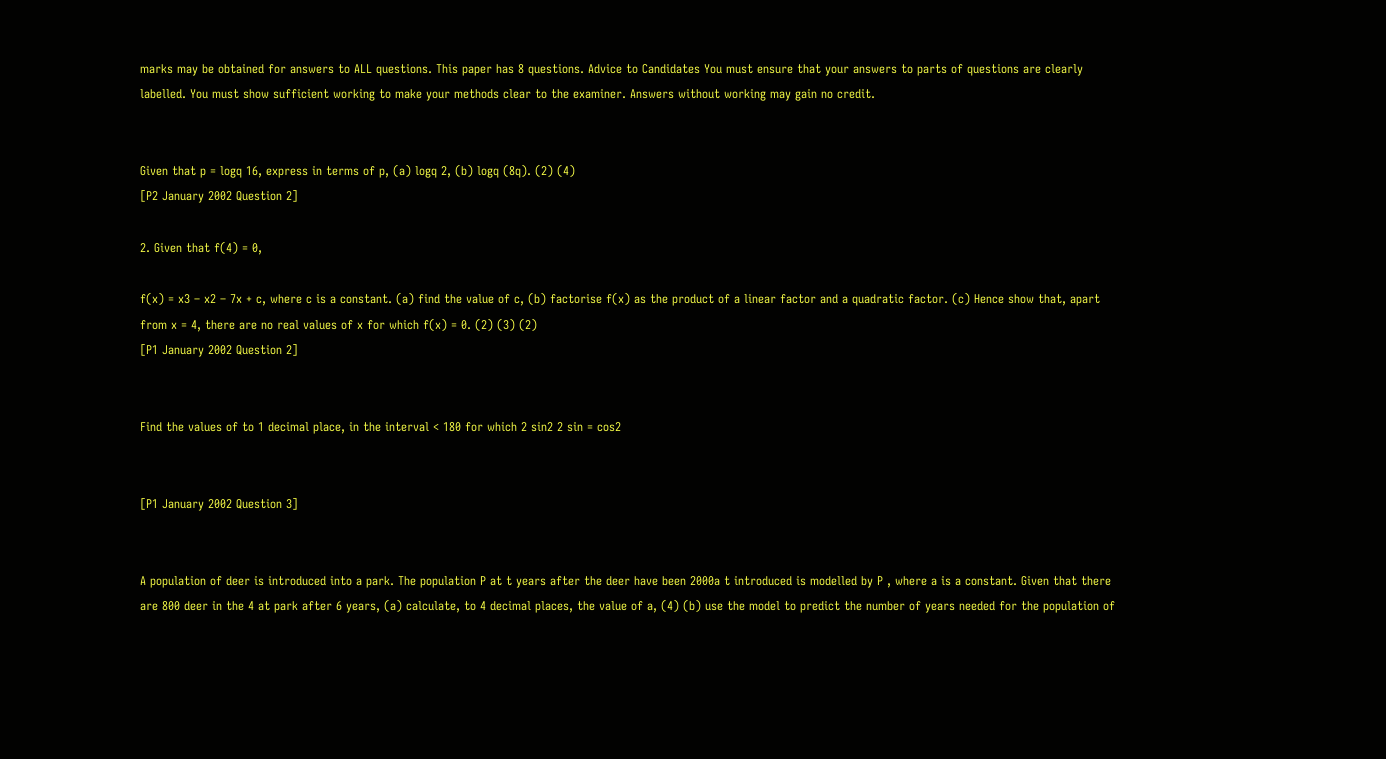marks may be obtained for answers to ALL questions. This paper has 8 questions. Advice to Candidates You must ensure that your answers to parts of questions are clearly labelled. You must show sufficient working to make your methods clear to the examiner. Answers without working may gain no credit.


Given that p = logq 16, express in terms of p, (a) logq 2, (b) logq (8q). (2) (4)
[P2 January 2002 Question 2]

2. Given that f(4) = 0,

f(x) = x3 – x2 – 7x + c, where c is a constant. (a) find the value of c, (b) factorise f(x) as the product of a linear factor and a quadratic factor. (c) Hence show that, apart from x = 4, there are no real values of x for which f(x) = 0. (2) (3) (2)
[P1 January 2002 Question 2]


Find the values of to 1 decimal place, in the interval < 180 for which 2 sin2 2 sin = cos2


[P1 January 2002 Question 3]


A population of deer is introduced into a park. The population P at t years after the deer have been 2000a t introduced is modelled by P , where a is a constant. Given that there are 800 deer in the 4 at park after 6 years, (a) calculate, to 4 decimal places, the value of a, (4) (b) use the model to predict the number of years needed for the population of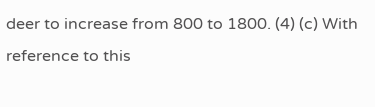deer to increase from 800 to 1800. (4) (c) With reference to this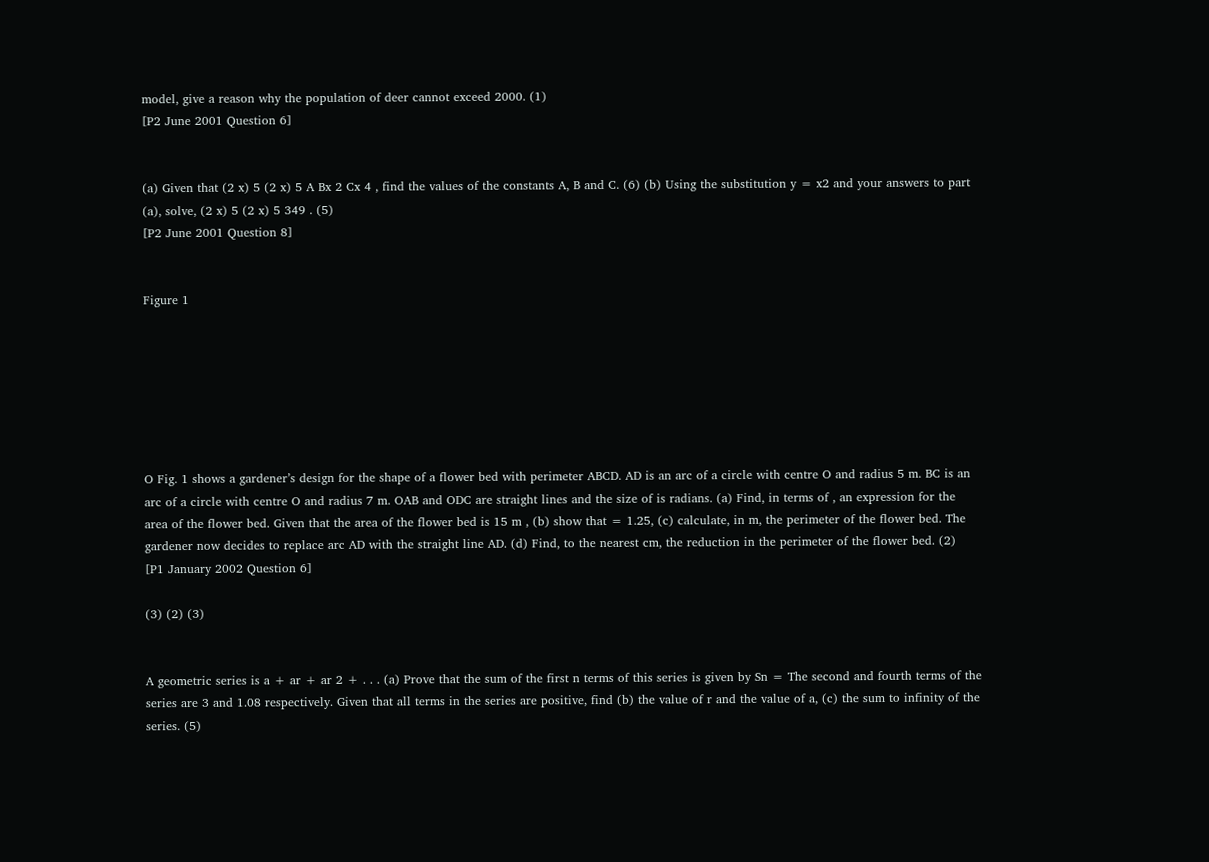model, give a reason why the population of deer cannot exceed 2000. (1)
[P2 June 2001 Question 6]


(a) Given that (2 x) 5 (2 x) 5 A Bx 2 Cx 4 , find the values of the constants A, B and C. (6) (b) Using the substitution y = x2 and your answers to part (a), solve, (2 x) 5 (2 x) 5 349 . (5)
[P2 June 2001 Question 8]


Figure 1







O Fig. 1 shows a gardener’s design for the shape of a flower bed with perimeter ABCD. AD is an arc of a circle with centre O and radius 5 m. BC is an arc of a circle with centre O and radius 7 m. OAB and ODC are straight lines and the size of is radians. (a) Find, in terms of , an expression for the area of the flower bed. Given that the area of the flower bed is 15 m , (b) show that = 1.25, (c) calculate, in m, the perimeter of the flower bed. The gardener now decides to replace arc AD with the straight line AD. (d) Find, to the nearest cm, the reduction in the perimeter of the flower bed. (2)
[P1 January 2002 Question 6]

(3) (2) (3)


A geometric series is a + ar + ar 2 + . . . (a) Prove that the sum of the first n terms of this series is given by Sn = The second and fourth terms of the series are 3 and 1.08 respectively. Given that all terms in the series are positive, find (b) the value of r and the value of a, (c) the sum to infinity of the series. (5)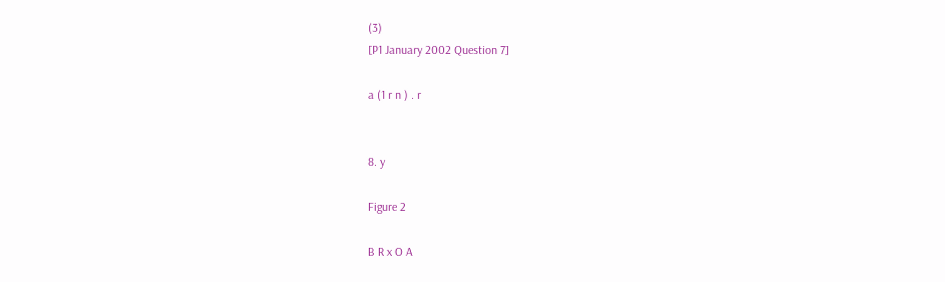(3)
[P1 January 2002 Question 7]

a (1 r n ) . r


8. y

Figure 2

B R x O A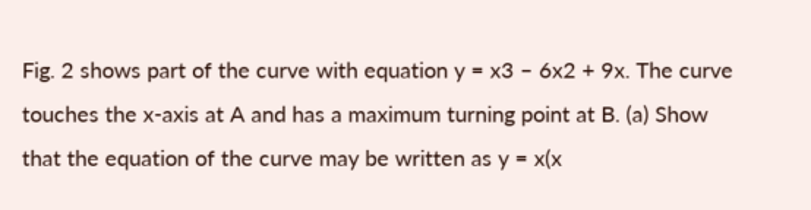Fig. 2 shows part of the curve with equation y = x3 – 6x2 + 9x. The curve touches the x-axis at A and has a maximum turning point at B. (a) Show that the equation of the curve may be written as y = x(x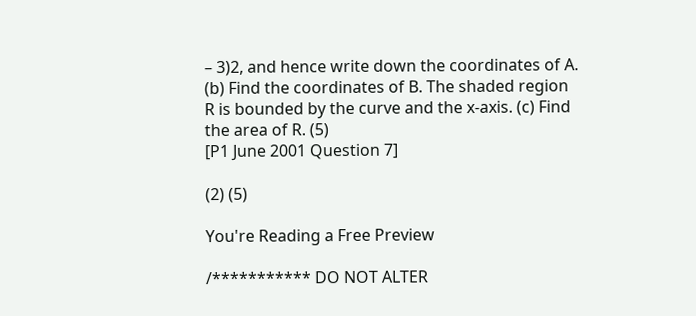– 3)2, and hence write down the coordinates of A. (b) Find the coordinates of B. The shaded region R is bounded by the curve and the x-axis. (c) Find the area of R. (5)
[P1 June 2001 Question 7]

(2) (5)

You're Reading a Free Preview

/*********** DO NOT ALTER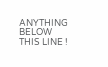ANYTHING BELOW THIS LINE !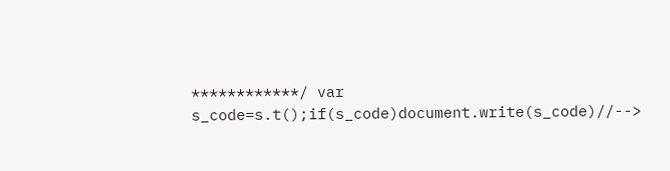************/ var s_code=s.t();if(s_code)document.write(s_code)//-->